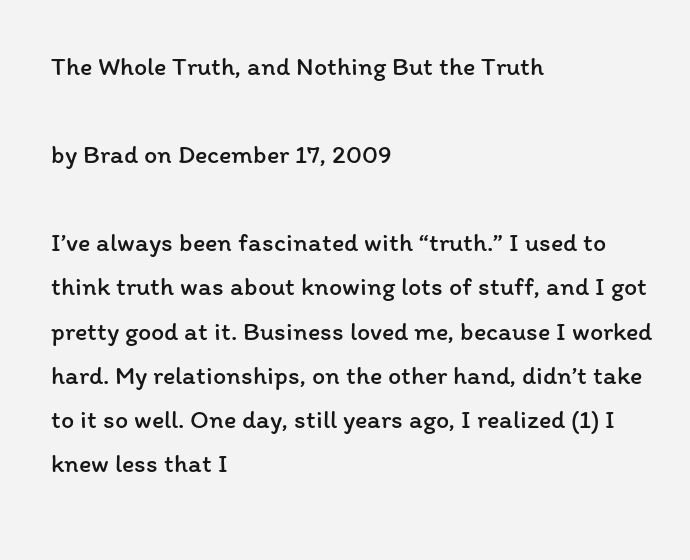The Whole Truth, and Nothing But the Truth

by Brad on December 17, 2009

I’ve always been fascinated with “truth.” I used to think truth was about knowing lots of stuff, and I got pretty good at it. Business loved me, because I worked hard. My relationships, on the other hand, didn’t take to it so well. One day, still years ago, I realized (1) I knew less that I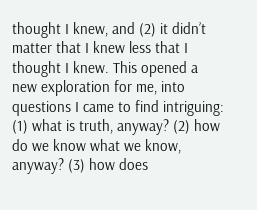thought I knew, and (2) it didn’t matter that I knew less that I thought I knew. This opened a new exploration for me, into questions I came to find intriguing: (1) what is truth, anyway? (2) how do we know what we know, anyway? (3) how does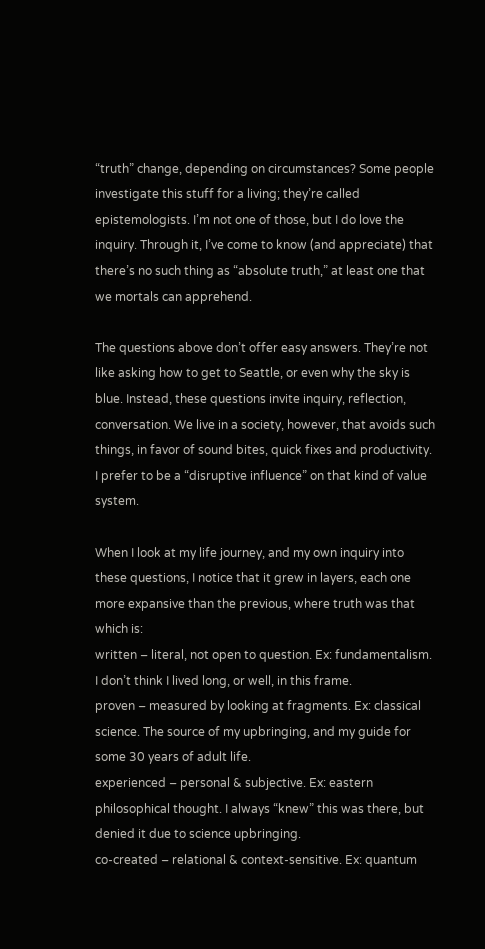“truth” change, depending on circumstances? Some people investigate this stuff for a living; they’re called epistemologists. I’m not one of those, but I do love the inquiry. Through it, I’ve come to know (and appreciate) that there’s no such thing as “absolute truth,” at least one that we mortals can apprehend.

The questions above don’t offer easy answers. They’re not like asking how to get to Seattle, or even why the sky is blue. Instead, these questions invite inquiry, reflection, conversation. We live in a society, however, that avoids such things, in favor of sound bites, quick fixes and productivity. I prefer to be a “disruptive influence” on that kind of value system.

When I look at my life journey, and my own inquiry into these questions, I notice that it grew in layers, each one more expansive than the previous, where truth was that which is:
written – literal, not open to question. Ex: fundamentalism. I don’t think I lived long, or well, in this frame.
proven – measured by looking at fragments. Ex: classical science. The source of my upbringing, and my guide for some 30 years of adult life.
experienced – personal & subjective. Ex: eastern philosophical thought. I always “knew” this was there, but denied it due to science upbringing.
co-created – relational & context-sensitive. Ex: quantum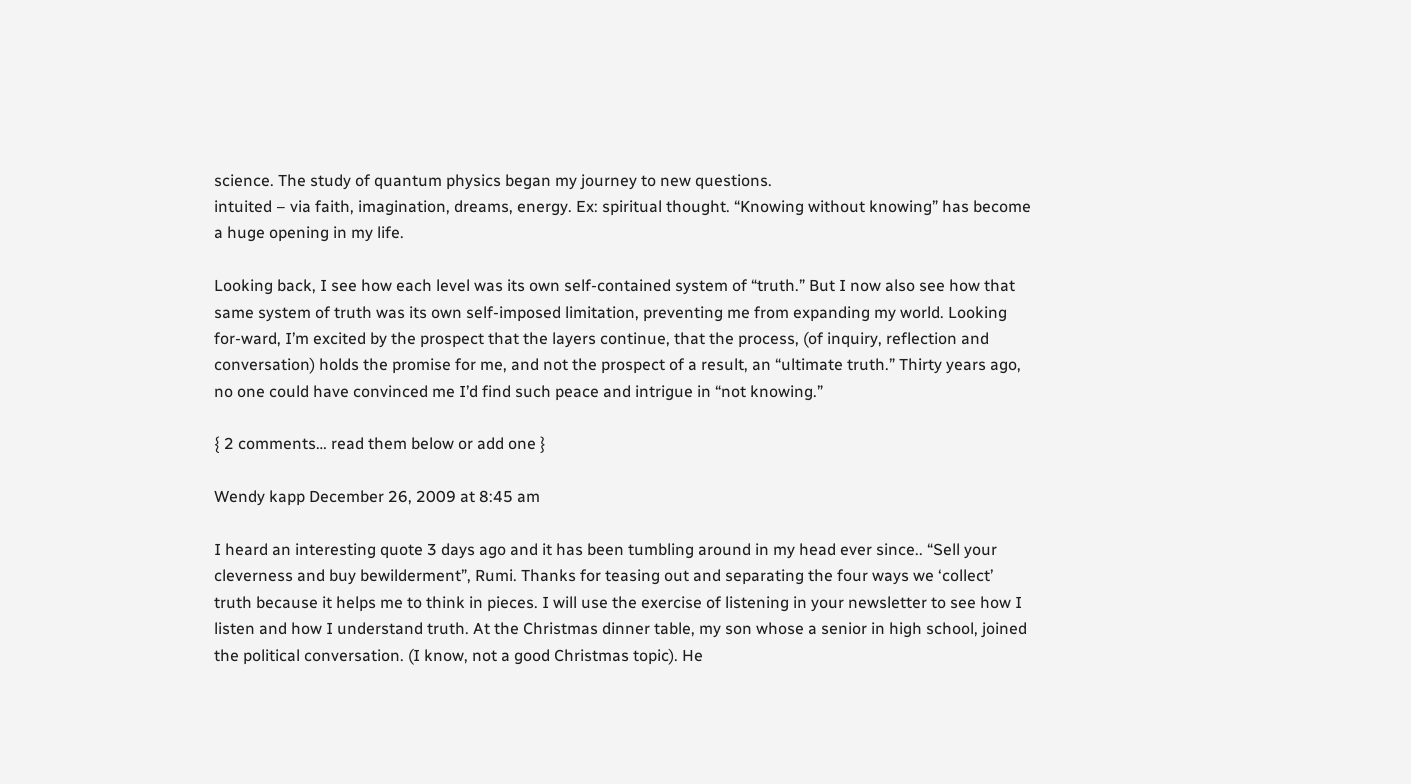science. The study of quantum physics began my journey to new questions.
intuited – via faith, imagination, dreams, energy. Ex: spiritual thought. “Knowing without knowing” has become a huge opening in my life.

Looking back, I see how each level was its own self-contained system of “truth.” But I now also see how that same system of truth was its own self-imposed limitation, preventing me from expanding my world. Looking for-ward, I’m excited by the prospect that the layers continue, that the process, (of inquiry, reflection and conversation) holds the promise for me, and not the prospect of a result, an “ultimate truth.” Thirty years ago, no one could have convinced me I’d find such peace and intrigue in “not knowing.”

{ 2 comments… read them below or add one }

Wendy kapp December 26, 2009 at 8:45 am

I heard an interesting quote 3 days ago and it has been tumbling around in my head ever since.. “Sell your cleverness and buy bewilderment”, Rumi. Thanks for teasing out and separating the four ways we ‘collect’ truth because it helps me to think in pieces. I will use the exercise of listening in your newsletter to see how I listen and how I understand truth. At the Christmas dinner table, my son whose a senior in high school, joined the political conversation. (I know, not a good Christmas topic). He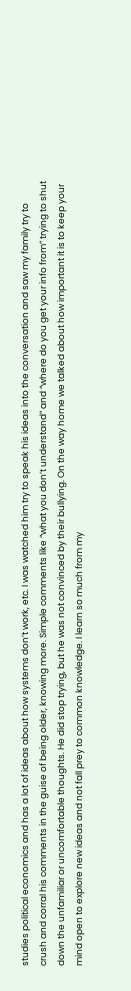studies political economics and has a lot of ideas about how systems don’t work, etc. I was watched him try to speak his ideas into the conversation and saw my family try to crush and corral his comments in the guise of being older, knowing more. Simple comments like “what you don’t understand” and “where do you get your info from” trying to shut down the unfamiliar or uncomfortable thoughts. He did stop trying, but he was not convinced by their bullying. On the way home we talked about how important it is to keep your mind open to explore new ideas and not fall prey to common knowledge. I learn so much from my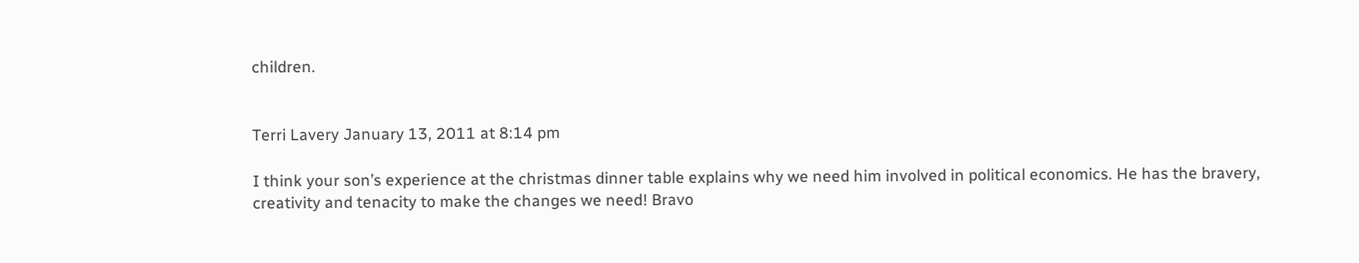children.


Terri Lavery January 13, 2011 at 8:14 pm

I think your son’s experience at the christmas dinner table explains why we need him involved in political economics. He has the bravery, creativity and tenacity to make the changes we need! Bravo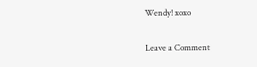Wendy! xoxo


Leave a Comment